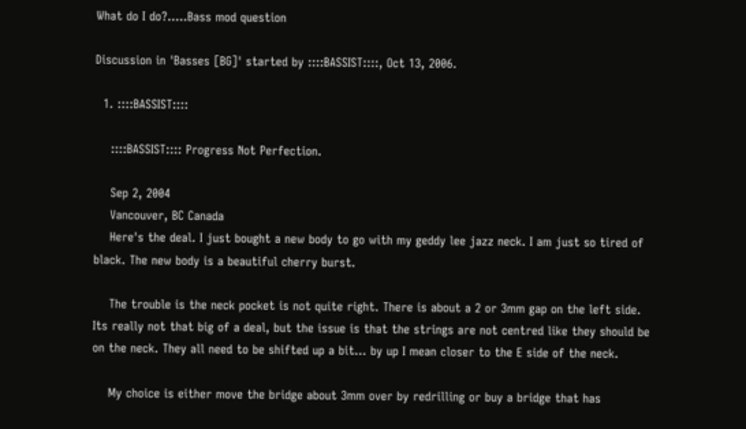What do I do?.....Bass mod question

Discussion in 'Basses [BG]' started by ::::BASSIST::::, Oct 13, 2006.

  1. ::::BASSIST::::

    ::::BASSIST:::: Progress Not Perfection.

    Sep 2, 2004
    Vancouver, BC Canada
    Here's the deal. I just bought a new body to go with my geddy lee jazz neck. I am just so tired of black. The new body is a beautiful cherry burst.

    The trouble is the neck pocket is not quite right. There is about a 2 or 3mm gap on the left side. Its really not that big of a deal, but the issue is that the strings are not centred like they should be on the neck. They all need to be shifted up a bit... by up I mean closer to the E side of the neck.

    My choice is either move the bridge about 3mm over by redrilling or buy a bridge that has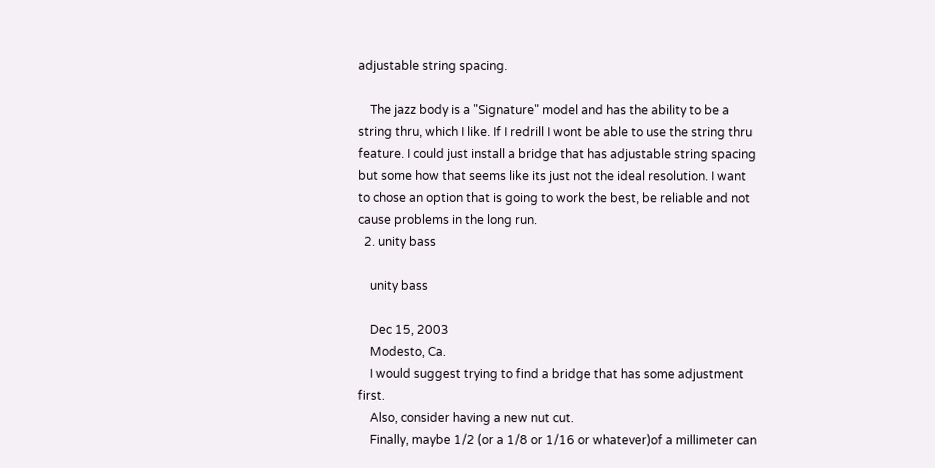adjustable string spacing.

    The jazz body is a "Signature" model and has the ability to be a string thru, which I like. If I redrill I wont be able to use the string thru feature. I could just install a bridge that has adjustable string spacing but some how that seems like its just not the ideal resolution. I want to chose an option that is going to work the best, be reliable and not cause problems in the long run.
  2. unity bass

    unity bass

    Dec 15, 2003
    Modesto, Ca.
    I would suggest trying to find a bridge that has some adjustment first.
    Also, consider having a new nut cut.
    Finally, maybe 1/2 (or a 1/8 or 1/16 or whatever)of a millimeter can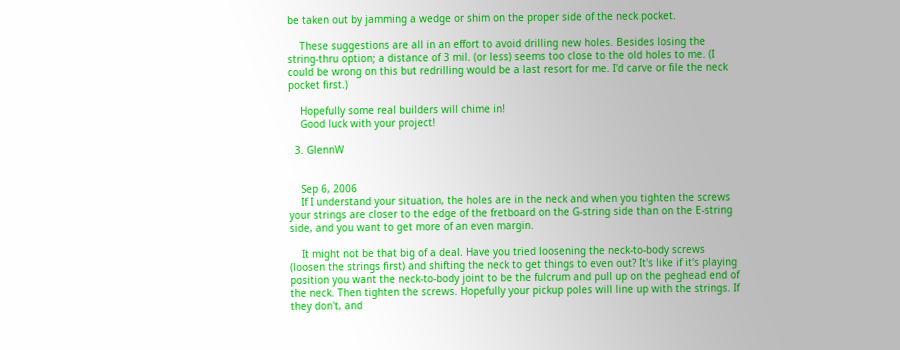be taken out by jamming a wedge or shim on the proper side of the neck pocket.

    These suggestions are all in an effort to avoid drilling new holes. Besides losing the string-thru option; a distance of 3 mil. (or less) seems too close to the old holes to me. (I could be wrong on this but redrilling would be a last resort for me. I'd carve or file the neck pocket first.)

    Hopefully some real builders will chime in!
    Good luck with your project!

  3. GlennW


    Sep 6, 2006
    If I understand your situation, the holes are in the neck and when you tighten the screws your strings are closer to the edge of the fretboard on the G-string side than on the E-string side, and you want to get more of an even margin.

    It might not be that big of a deal. Have you tried loosening the neck-to-body screws (loosen the strings first) and shifting the neck to get things to even out? It's like if it's playing position you want the neck-to-body joint to be the fulcrum and pull up on the peghead end of the neck. Then tighten the screws. Hopefully your pickup poles will line up with the strings. If they don't, and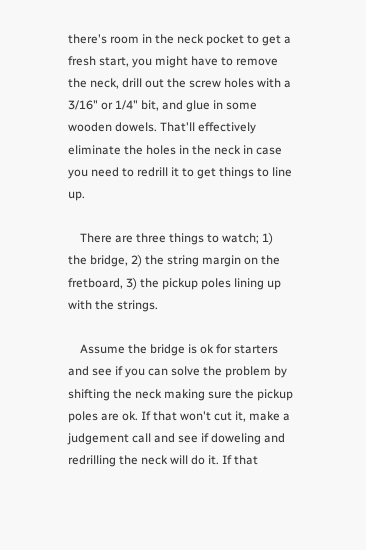there's room in the neck pocket to get a fresh start, you might have to remove the neck, drill out the screw holes with a 3/16" or 1/4" bit, and glue in some wooden dowels. That'll effectively eliminate the holes in the neck in case you need to redrill it to get things to line up.

    There are three things to watch; 1) the bridge, 2) the string margin on the fretboard, 3) the pickup poles lining up with the strings.

    Assume the bridge is ok for starters and see if you can solve the problem by shifting the neck making sure the pickup poles are ok. If that won't cut it, make a judgement call and see if doweling and redrilling the neck will do it. If that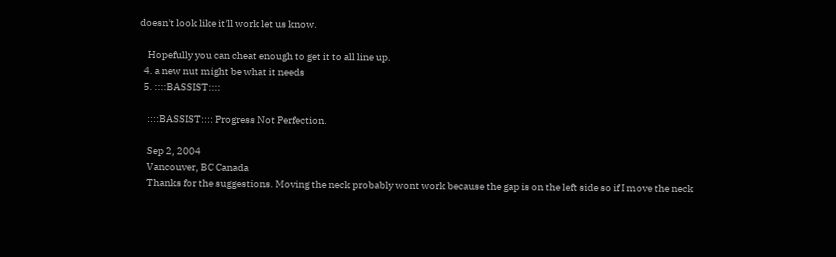doesn't look like it'll work let us know.

    Hopefully you can cheat enough to get it to all line up.
  4. a new nut might be what it needs
  5. ::::BASSIST::::

    ::::BASSIST:::: Progress Not Perfection.

    Sep 2, 2004
    Vancouver, BC Canada
    Thanks for the suggestions. Moving the neck probably wont work because the gap is on the left side so if I move the neck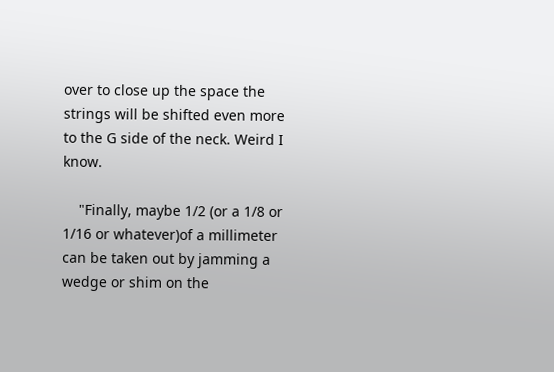over to close up the space the strings will be shifted even more to the G side of the neck. Weird I know.

    "Finally, maybe 1/2 (or a 1/8 or 1/16 or whatever)of a millimeter can be taken out by jamming a wedge or shim on the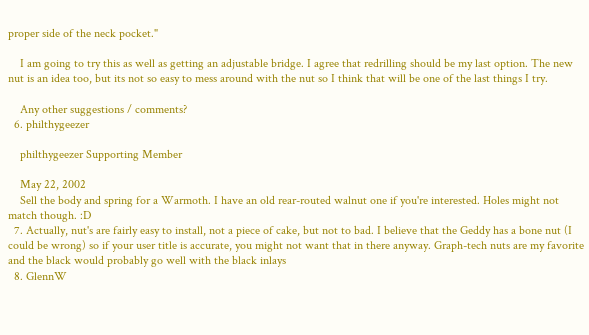proper side of the neck pocket."

    I am going to try this as well as getting an adjustable bridge. I agree that redrilling should be my last option. The new nut is an idea too, but its not so easy to mess around with the nut so I think that will be one of the last things I try.

    Any other suggestions / comments?
  6. philthygeezer

    philthygeezer Supporting Member

    May 22, 2002
    Sell the body and spring for a Warmoth. I have an old rear-routed walnut one if you're interested. Holes might not match though. :D
  7. Actually, nut's are fairly easy to install, not a piece of cake, but not to bad. I believe that the Geddy has a bone nut (I could be wrong) so if your user title is accurate, you might not want that in there anyway. Graph-tech nuts are my favorite and the black would probably go well with the black inlays
  8. GlennW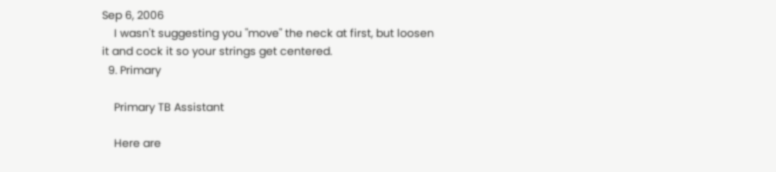Sep 6, 2006
    I wasn't suggesting you "move" the neck at first, but loosen it and cock it so your strings get centered.
  9. Primary

    Primary TB Assistant

    Here are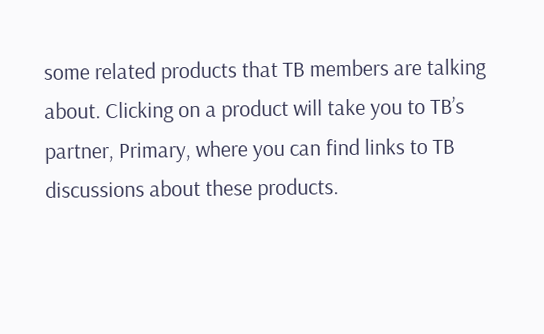some related products that TB members are talking about. Clicking on a product will take you to TB’s partner, Primary, where you can find links to TB discussions about these products.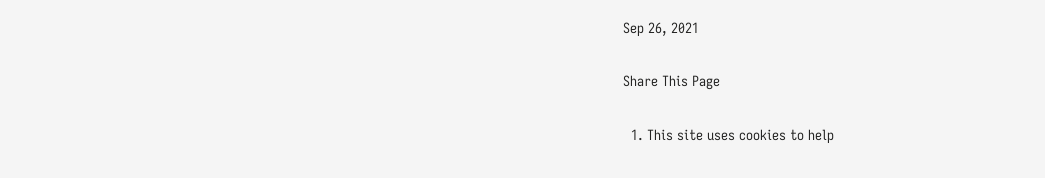Sep 26, 2021

Share This Page

  1. This site uses cookies to help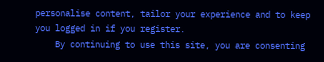personalise content, tailor your experience and to keep you logged in if you register.
    By continuing to use this site, you are consenting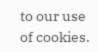to our use of cookies.